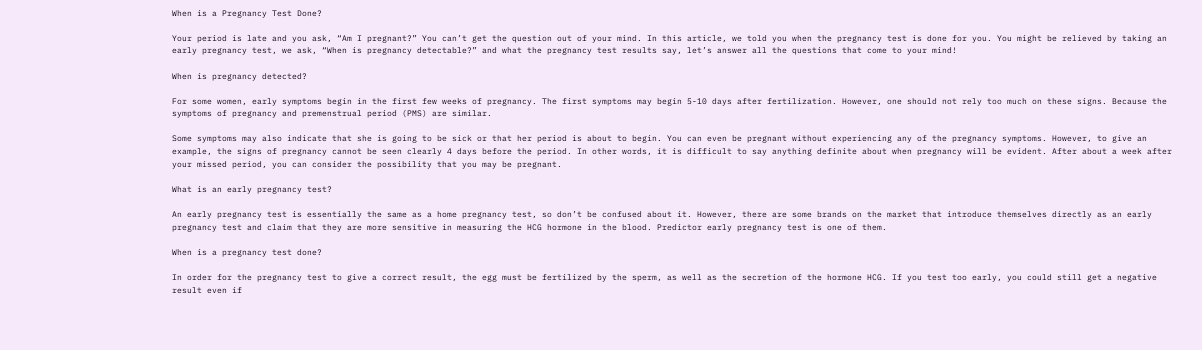When is a Pregnancy Test Done?

Your period is late and you ask, “Am I pregnant?” You can’t get the question out of your mind. In this article, we told you when the pregnancy test is done for you. You might be relieved by taking an early pregnancy test, we ask, “When is pregnancy detectable?” and what the pregnancy test results say, let’s answer all the questions that come to your mind!

When is pregnancy detected?

For some women, early symptoms begin in the first few weeks of pregnancy. The first symptoms may begin 5-10 days after fertilization. However, one should not rely too much on these signs. Because the symptoms of pregnancy and premenstrual period (PMS) are similar.

Some symptoms may also indicate that she is going to be sick or that her period is about to begin. You can even be pregnant without experiencing any of the pregnancy symptoms. However, to give an example, the signs of pregnancy cannot be seen clearly 4 days before the period. In other words, it is difficult to say anything definite about when pregnancy will be evident. After about a week after your missed period, you can consider the possibility that you may be pregnant.

What is an early pregnancy test?

An early pregnancy test is essentially the same as a home pregnancy test, so don’t be confused about it. However, there are some brands on the market that introduce themselves directly as an early pregnancy test and claim that they are more sensitive in measuring the HCG hormone in the blood. Predictor early pregnancy test is one of them.

When is a pregnancy test done?

In order for the pregnancy test to give a correct result, the egg must be fertilized by the sperm, as well as the secretion of the hormone HCG. If you test too early, you could still get a negative result even if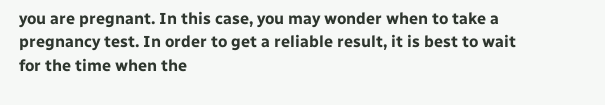you are pregnant. In this case, you may wonder when to take a pregnancy test. In order to get a reliable result, it is best to wait for the time when the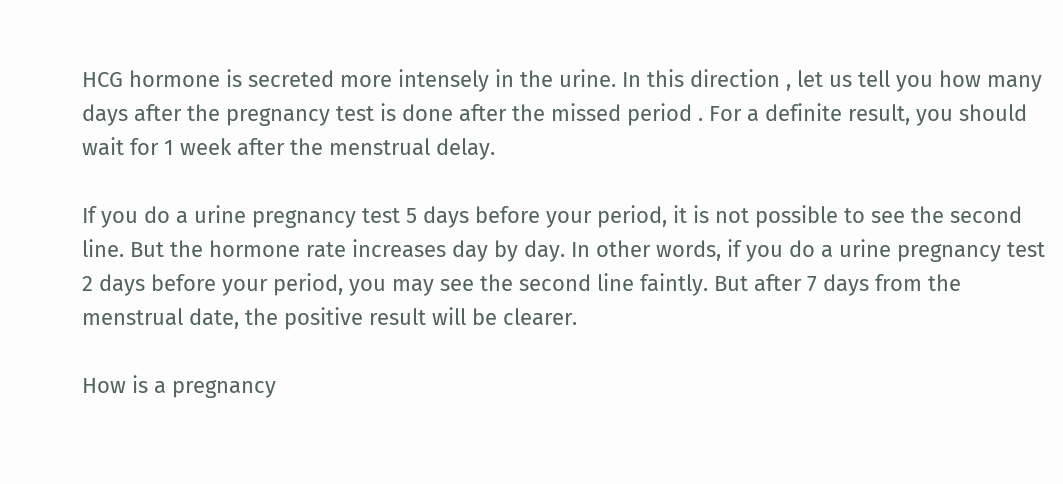HCG hormone is secreted more intensely in the urine. In this direction , let us tell you how many days after the pregnancy test is done after the missed period . For a definite result, you should wait for 1 week after the menstrual delay.

If you do a urine pregnancy test 5 days before your period, it is not possible to see the second line. But the hormone rate increases day by day. In other words, if you do a urine pregnancy test 2 days before your period, you may see the second line faintly. But after 7 days from the menstrual date, the positive result will be clearer.

How is a pregnancy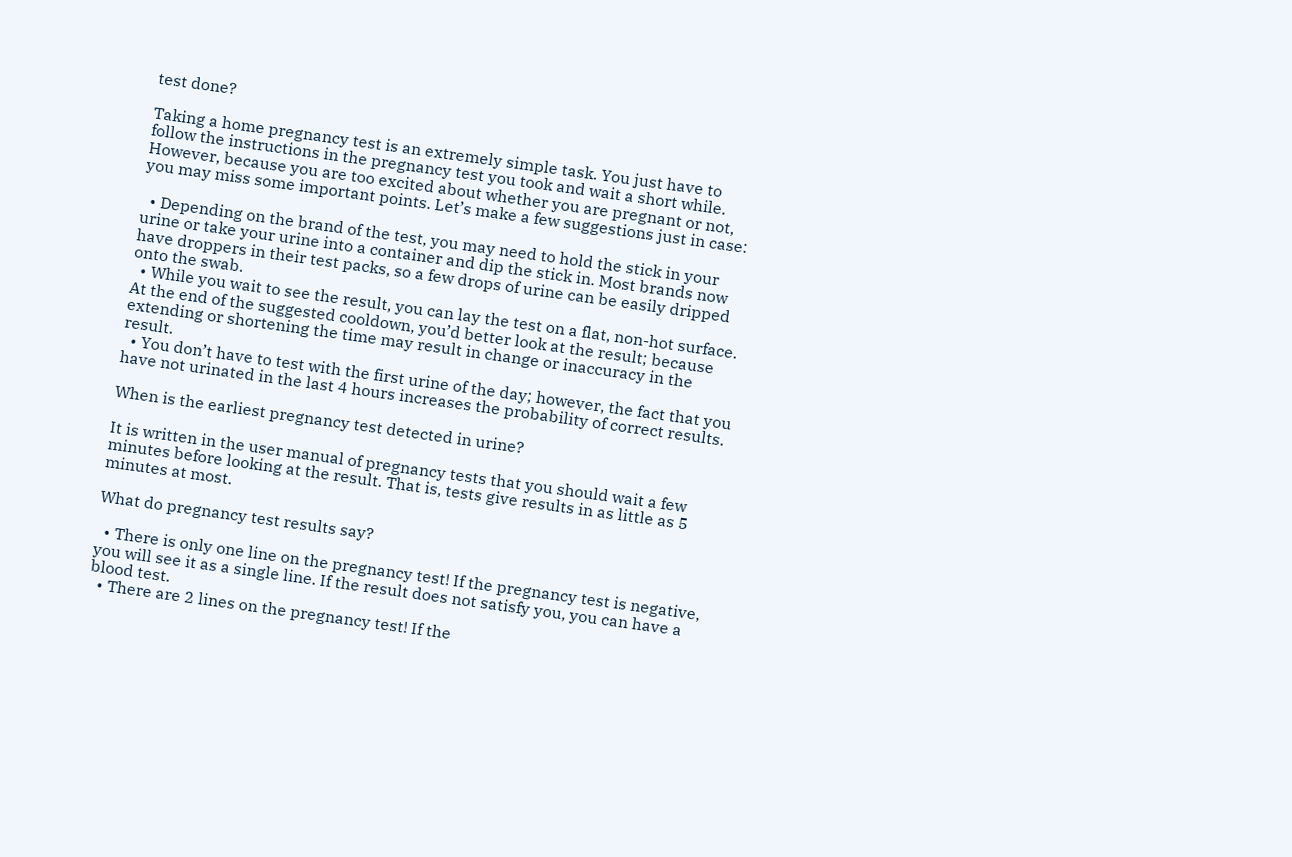test done?

Taking a home pregnancy test is an extremely simple task. You just have to follow the instructions in the pregnancy test you took and wait a short while. However, because you are too excited about whether you are pregnant or not, you may miss some important points. Let’s make a few suggestions just in case:

  • Depending on the brand of the test, you may need to hold the stick in your urine or take your urine into a container and dip the stick in. Most brands now have droppers in their test packs, so a few drops of urine can be easily dripped onto the swab.
  • While you wait to see the result, you can lay the test on a flat, non-hot surface. At the end of the suggested cooldown, you’d better look at the result; because extending or shortening the time may result in change or inaccuracy in the result.
  • You don’t have to test with the first urine of the day; however, the fact that you have not urinated in the last 4 hours increases the probability of correct results.

When is the earliest pregnancy test detected in urine?

It is written in the user manual of pregnancy tests that you should wait a few minutes before looking at the result. That is, tests give results in as little as 5 minutes at most.

What do pregnancy test results say?

  • There is only one line on the pregnancy test! If the pregnancy test is negative, you will see it as a single line. If the result does not satisfy you, you can have a blood test.
  • There are 2 lines on the pregnancy test! If the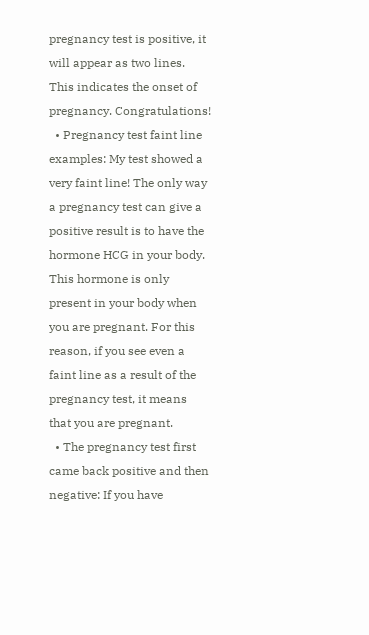pregnancy test is positive, it will appear as two lines. This indicates the onset of pregnancy. Congratulations!
  • Pregnancy test faint line examples: My test showed a very faint line! The only way a pregnancy test can give a positive result is to have the hormone HCG in your body. This hormone is only present in your body when you are pregnant. For this reason, if you see even a faint line as a result of the pregnancy test, it means that you are pregnant.
  • The pregnancy test first came back positive and then negative: If you have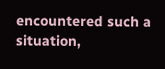encountered such a situation,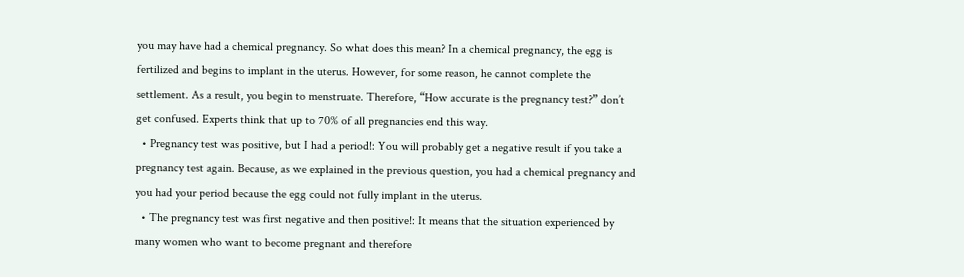you may have had a chemical pregnancy. So what does this mean? In a chemical pregnancy, the egg is fertilized and begins to implant in the uterus. However, for some reason, he cannot complete the settlement. As a result, you begin to menstruate. Therefore, “How accurate is the pregnancy test?” don’t get confused. Experts think that up to 70% of all pregnancies end this way.
  • Pregnancy test was positive, but I had a period!: You will probably get a negative result if you take a pregnancy test again. Because, as we explained in the previous question, you had a chemical pregnancy and you had your period because the egg could not fully implant in the uterus.
  • The pregnancy test was first negative and then positive!: It means that the situation experienced by many women who want to become pregnant and therefore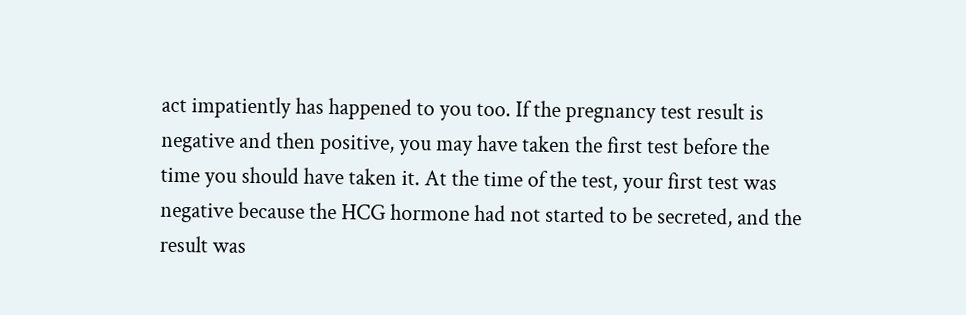act impatiently has happened to you too. If the pregnancy test result is negative and then positive, you may have taken the first test before the time you should have taken it. At the time of the test, your first test was negative because the HCG hormone had not started to be secreted, and the result was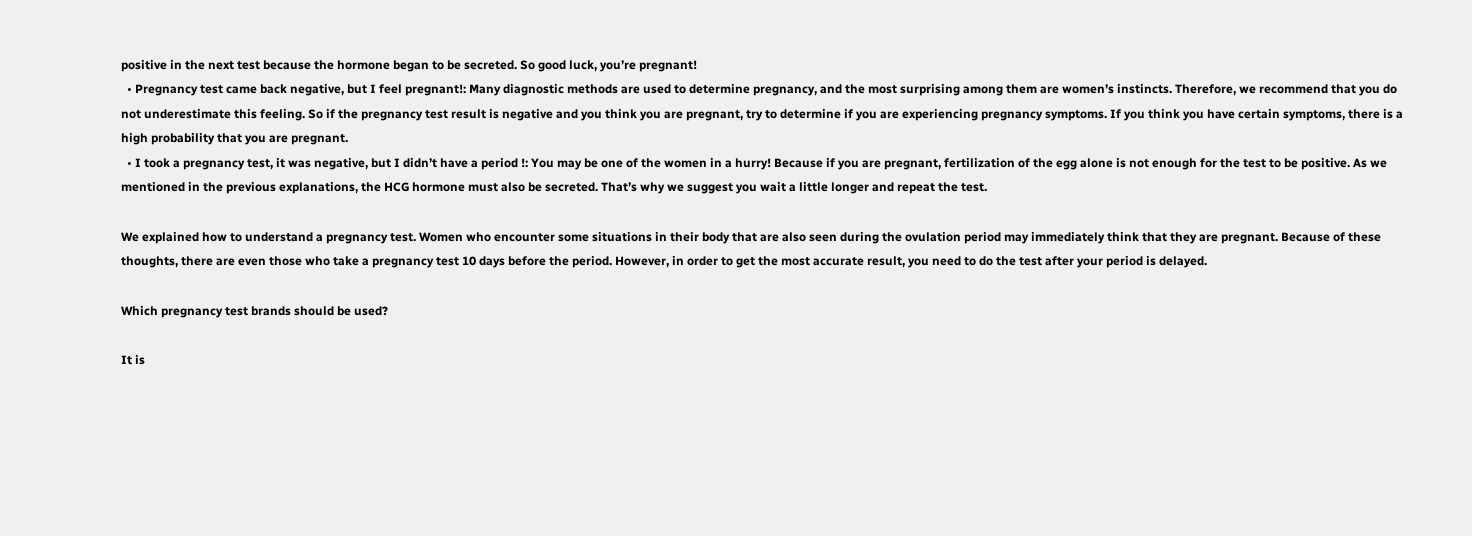positive in the next test because the hormone began to be secreted. So good luck, you’re pregnant!
  • Pregnancy test came back negative, but I feel pregnant!: Many diagnostic methods are used to determine pregnancy, and the most surprising among them are women’s instincts. Therefore, we recommend that you do not underestimate this feeling. So if the pregnancy test result is negative and you think you are pregnant, try to determine if you are experiencing pregnancy symptoms. If you think you have certain symptoms, there is a high probability that you are pregnant.
  • I took a pregnancy test, it was negative, but I didn’t have a period !: You may be one of the women in a hurry! Because if you are pregnant, fertilization of the egg alone is not enough for the test to be positive. As we mentioned in the previous explanations, the HCG hormone must also be secreted. That’s why we suggest you wait a little longer and repeat the test.

We explained how to understand a pregnancy test. Women who encounter some situations in their body that are also seen during the ovulation period may immediately think that they are pregnant. Because of these thoughts, there are even those who take a pregnancy test 10 days before the period. However, in order to get the most accurate result, you need to do the test after your period is delayed.

Which pregnancy test brands should be used?

It is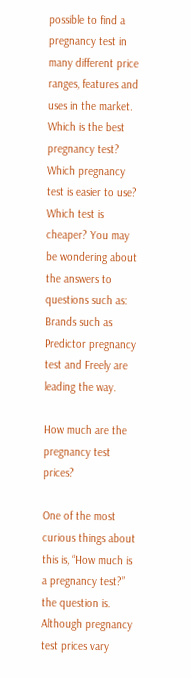possible to find a pregnancy test in many different price ranges, features and uses in the market. Which is the best pregnancy test? Which pregnancy test is easier to use? Which test is cheaper? You may be wondering about the answers to questions such as: Brands such as Predictor pregnancy test and Freely are leading the way.

How much are the pregnancy test prices?

One of the most curious things about this is, “How much is a pregnancy test?” the question is. Although pregnancy test prices vary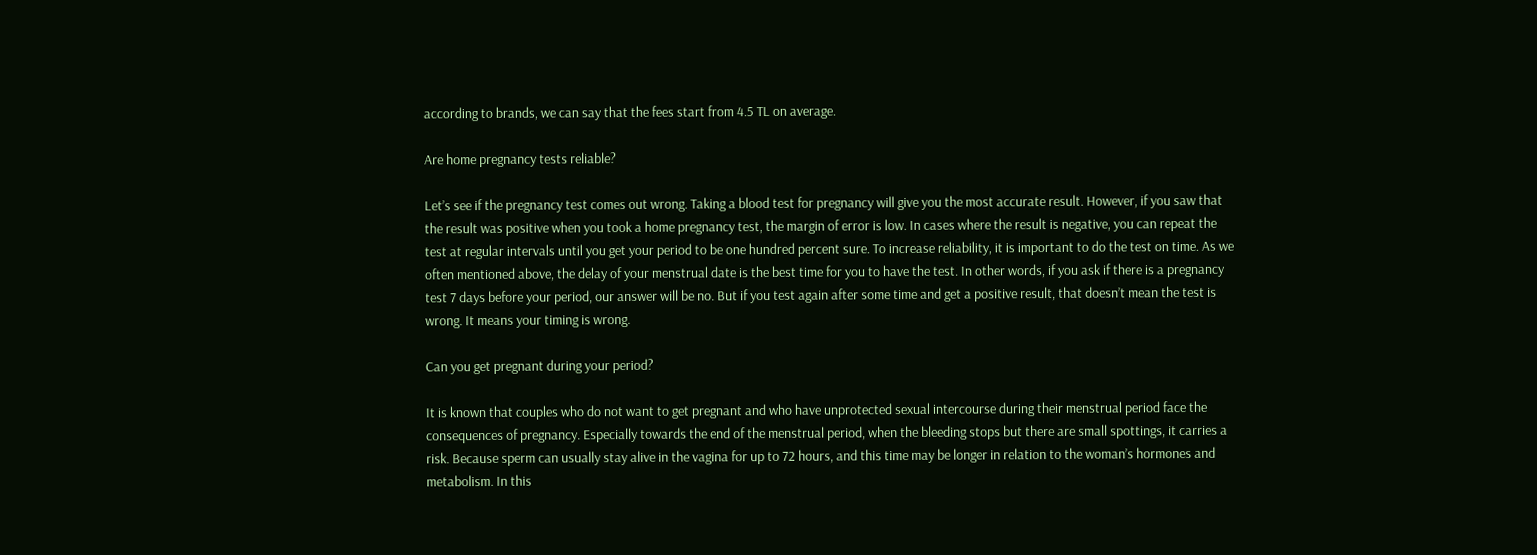according to brands, we can say that the fees start from 4.5 TL on average.

Are home pregnancy tests reliable?

Let’s see if the pregnancy test comes out wrong. Taking a blood test for pregnancy will give you the most accurate result. However, if you saw that the result was positive when you took a home pregnancy test, the margin of error is low. In cases where the result is negative, you can repeat the test at regular intervals until you get your period to be one hundred percent sure. To increase reliability, it is important to do the test on time. As we often mentioned above, the delay of your menstrual date is the best time for you to have the test. In other words, if you ask if there is a pregnancy test 7 days before your period, our answer will be no. But if you test again after some time and get a positive result, that doesn’t mean the test is wrong. It means your timing is wrong.

Can you get pregnant during your period?

It is known that couples who do not want to get pregnant and who have unprotected sexual intercourse during their menstrual period face the consequences of pregnancy. Especially towards the end of the menstrual period, when the bleeding stops but there are small spottings, it carries a risk. Because sperm can usually stay alive in the vagina for up to 72 hours, and this time may be longer in relation to the woman’s hormones and metabolism. In this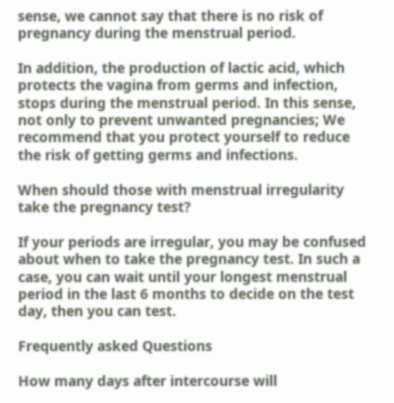sense, we cannot say that there is no risk of pregnancy during the menstrual period.

In addition, the production of lactic acid, which protects the vagina from germs and infection, stops during the menstrual period. In this sense, not only to prevent unwanted pregnancies; We recommend that you protect yourself to reduce the risk of getting germs and infections.

When should those with menstrual irregularity take the pregnancy test?

If your periods are irregular, you may be confused about when to take the pregnancy test. In such a case, you can wait until your longest menstrual period in the last 6 months to decide on the test day, then you can test.

Frequently asked Questions

How many days after intercourse will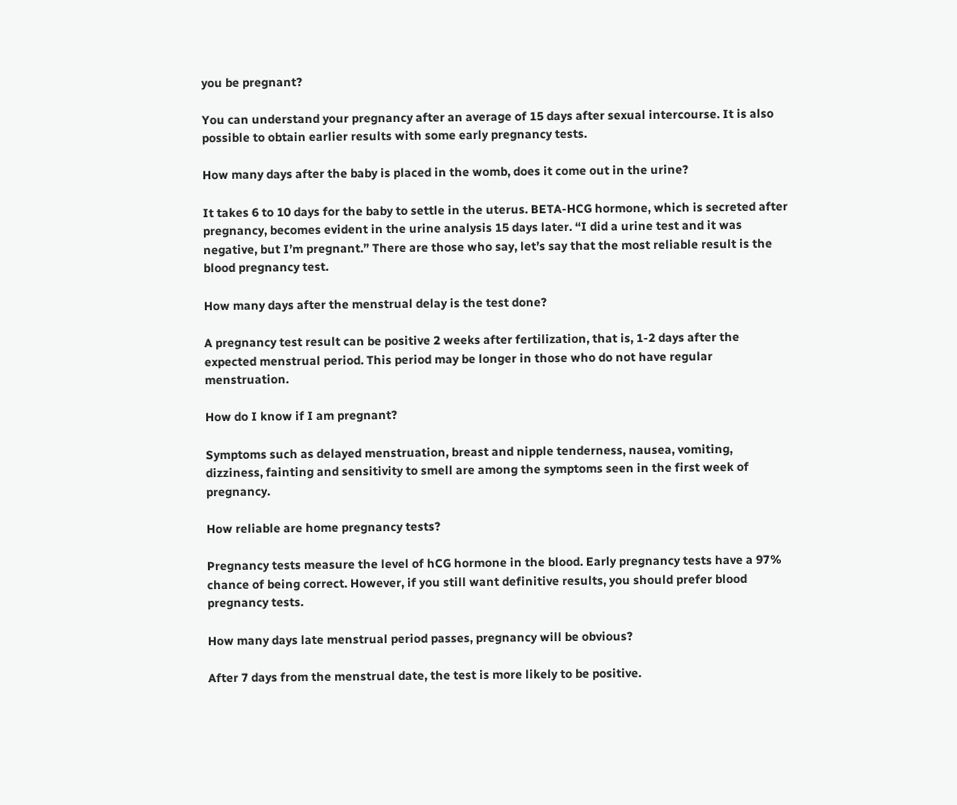you be pregnant?

You can understand your pregnancy after an average of 15 days after sexual intercourse. It is also possible to obtain earlier results with some early pregnancy tests.

How many days after the baby is placed in the womb, does it come out in the urine?

It takes 6 to 10 days for the baby to settle in the uterus. BETA-HCG hormone, which is secreted after pregnancy, becomes evident in the urine analysis 15 days later. “I did a urine test and it was negative, but I’m pregnant.” There are those who say, let’s say that the most reliable result is the blood pregnancy test.

How many days after the menstrual delay is the test done?

A pregnancy test result can be positive 2 weeks after fertilization, that is, 1-2 days after the expected menstrual period. This period may be longer in those who do not have regular menstruation.

How do I know if I am pregnant?

Symptoms such as delayed menstruation, breast and nipple tenderness, nausea, vomiting, dizziness, fainting and sensitivity to smell are among the symptoms seen in the first week of pregnancy.

How reliable are home pregnancy tests?

Pregnancy tests measure the level of hCG hormone in the blood. Early pregnancy tests have a 97% chance of being correct. However, if you still want definitive results, you should prefer blood pregnancy tests.

How many days late menstrual period passes, pregnancy will be obvious?

After 7 days from the menstrual date, the test is more likely to be positive.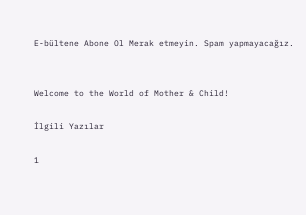E-bültene Abone Ol Merak etmeyin. Spam yapmayacağız.


Welcome to the World of Mother & Child!

İlgili Yazılar

1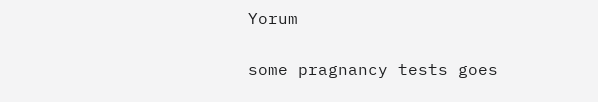Yorum

some pragnancy tests goes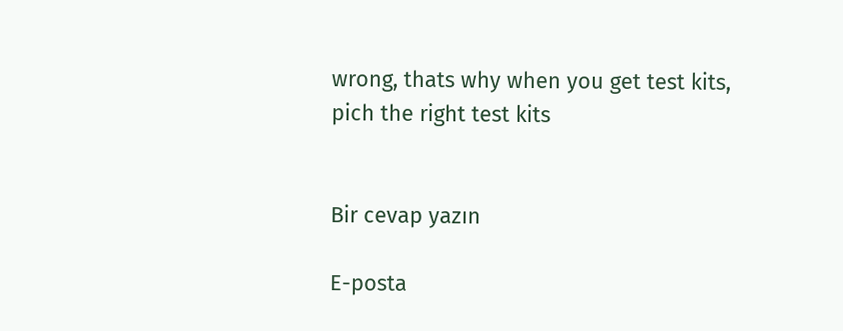wrong, thats why when you get test kits, pich the right test kits


Bir cevap yazın

E-posta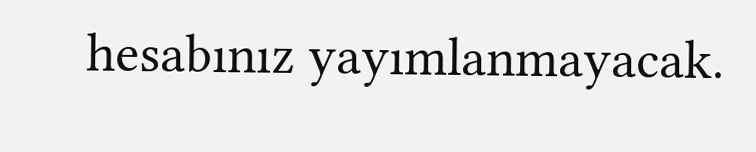hesabınız yayımlanmayacak.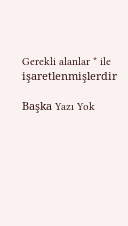Gerekli alanlar * ile işaretlenmişlerdir

Başka Yazı Yok